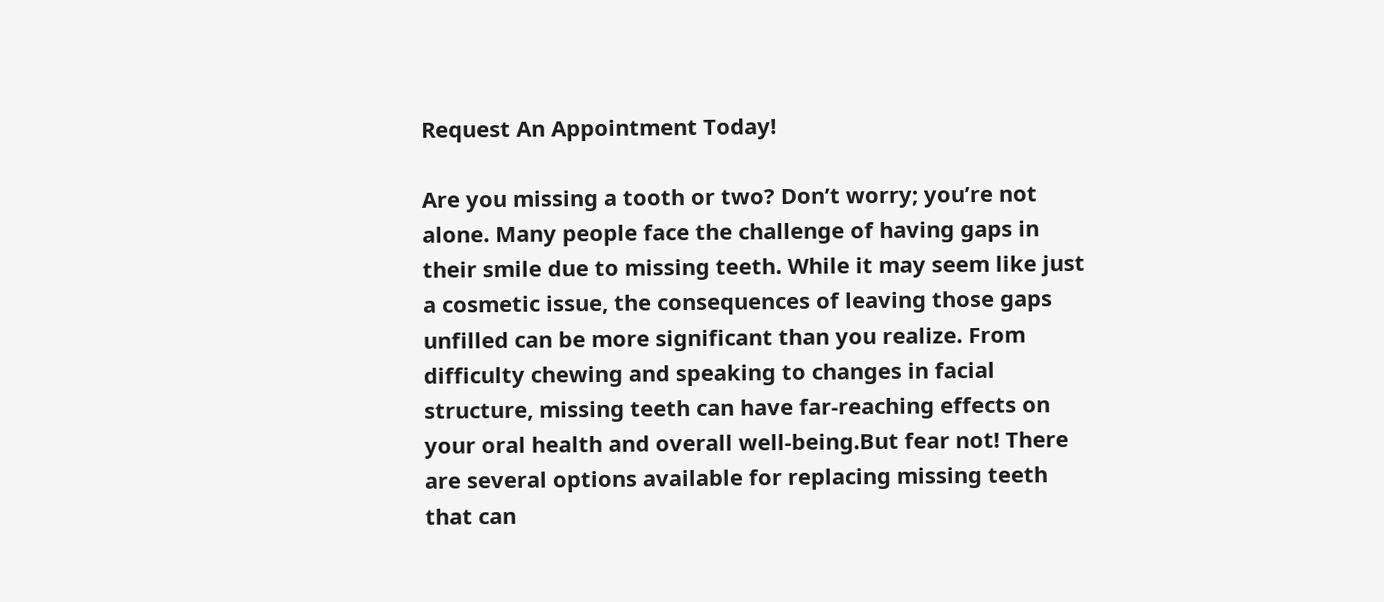Request An Appointment Today!

Are you missing a tooth or two? Don’t worry; you’re not alone. Many people face the challenge of having gaps in their smile due to missing teeth. While it may seem like just a cosmetic issue, the consequences of leaving those gaps unfilled can be more significant than you realize. From difficulty chewing and speaking to changes in facial structure, missing teeth can have far-reaching effects on your oral health and overall well-being.But fear not! There are several options available for replacing missing teeth that can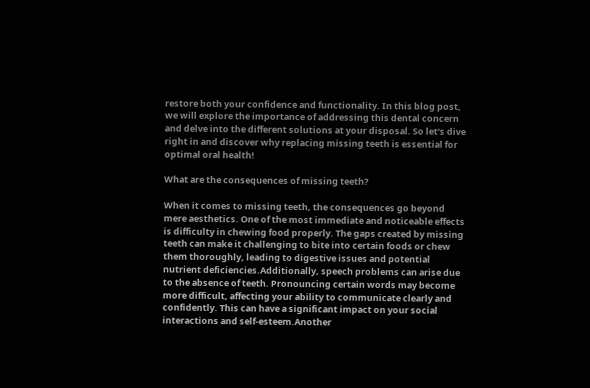restore both your confidence and functionality. In this blog post, we will explore the importance of addressing this dental concern and delve into the different solutions at your disposal. So let’s dive right in and discover why replacing missing teeth is essential for optimal oral health!

What are the consequences of missing teeth?

When it comes to missing teeth, the consequences go beyond mere aesthetics. One of the most immediate and noticeable effects is difficulty in chewing food properly. The gaps created by missing teeth can make it challenging to bite into certain foods or chew them thoroughly, leading to digestive issues and potential nutrient deficiencies.Additionally, speech problems can arise due to the absence of teeth. Pronouncing certain words may become more difficult, affecting your ability to communicate clearly and confidently. This can have a significant impact on your social interactions and self-esteem.Another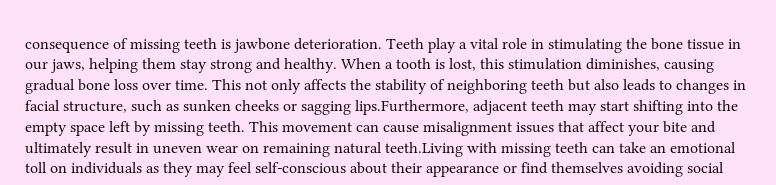consequence of missing teeth is jawbone deterioration. Teeth play a vital role in stimulating the bone tissue in our jaws, helping them stay strong and healthy. When a tooth is lost, this stimulation diminishes, causing gradual bone loss over time. This not only affects the stability of neighboring teeth but also leads to changes in facial structure, such as sunken cheeks or sagging lips.Furthermore, adjacent teeth may start shifting into the empty space left by missing teeth. This movement can cause misalignment issues that affect your bite and ultimately result in uneven wear on remaining natural teeth.Living with missing teeth can take an emotional toll on individuals as they may feel self-conscious about their appearance or find themselves avoiding social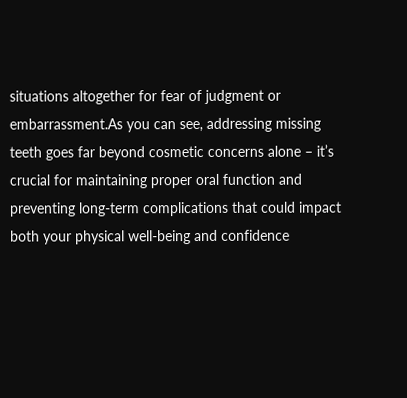situations altogether for fear of judgment or embarrassment.As you can see, addressing missing teeth goes far beyond cosmetic concerns alone – it’s crucial for maintaining proper oral function and preventing long-term complications that could impact both your physical well-being and confidence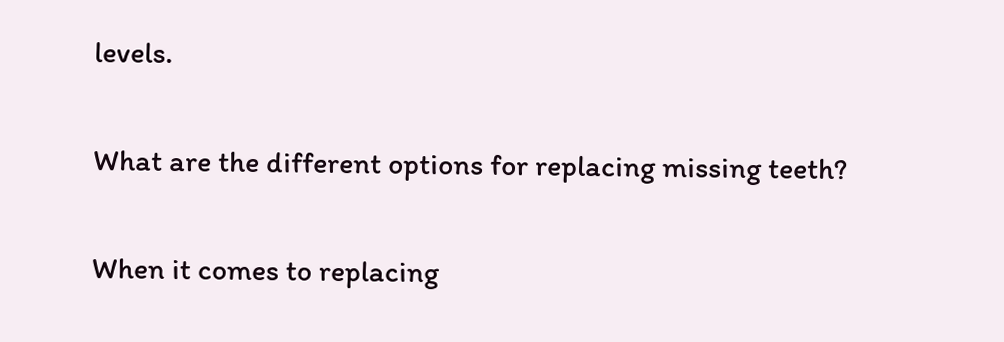levels.

What are the different options for replacing missing teeth?

When it comes to replacing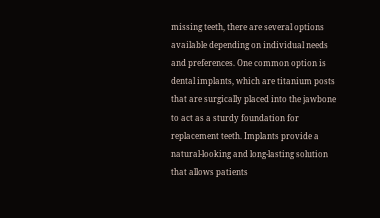missing teeth, there are several options available depending on individual needs and preferences. One common option is dental implants, which are titanium posts that are surgically placed into the jawbone to act as a sturdy foundation for replacement teeth. Implants provide a natural-looking and long-lasting solution that allows patients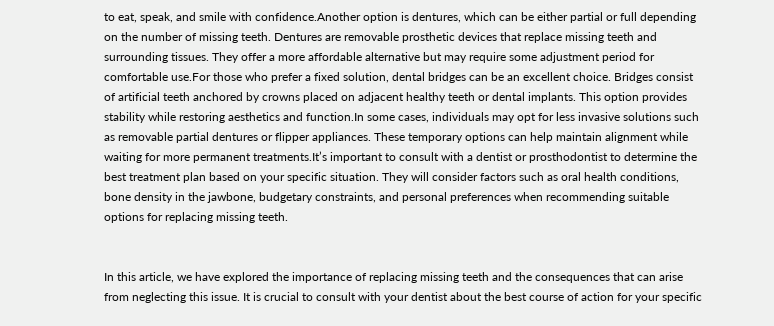to eat, speak, and smile with confidence.Another option is dentures, which can be either partial or full depending on the number of missing teeth. Dentures are removable prosthetic devices that replace missing teeth and surrounding tissues. They offer a more affordable alternative but may require some adjustment period for comfortable use.For those who prefer a fixed solution, dental bridges can be an excellent choice. Bridges consist of artificial teeth anchored by crowns placed on adjacent healthy teeth or dental implants. This option provides stability while restoring aesthetics and function.In some cases, individuals may opt for less invasive solutions such as removable partial dentures or flipper appliances. These temporary options can help maintain alignment while waiting for more permanent treatments.It’s important to consult with a dentist or prosthodontist to determine the best treatment plan based on your specific situation. They will consider factors such as oral health conditions, bone density in the jawbone, budgetary constraints, and personal preferences when recommending suitable options for replacing missing teeth.


In this article, we have explored the importance of replacing missing teeth and the consequences that can arise from neglecting this issue. It is crucial to consult with your dentist about the best course of action for your specific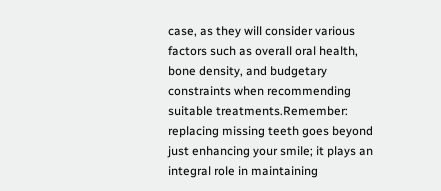case, as they will consider various factors such as overall oral health, bone density, and budgetary constraints when recommending suitable treatments.Remember: replacing missing teeth goes beyond just enhancing your smile; it plays an integral role in maintaining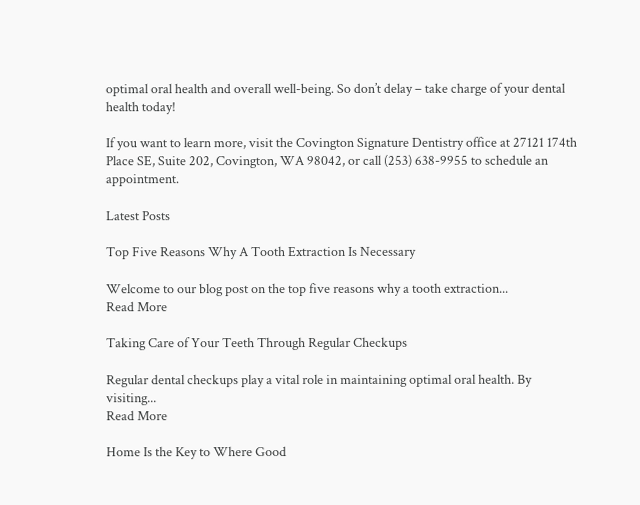optimal oral health and overall well-being. So don’t delay – take charge of your dental health today!

If you want to learn more, visit the Covington Signature Dentistry office at 27121 174th Place SE, Suite 202, Covington, WA 98042, or call (253) 638-9955 to schedule an appointment.

Latest Posts

Top Five Reasons Why A Tooth Extraction Is Necessary

Welcome to our blog post on the top five reasons why a tooth extraction...
Read More

Taking Care of Your Teeth Through Regular Checkups

Regular dental checkups play a vital role in maintaining optimal oral health. By visiting...
Read More

Home Is the Key to Where Good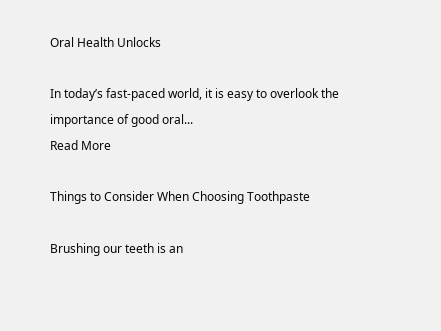Oral Health Unlocks

In today’s fast-paced world, it is easy to overlook the importance of good oral...
Read More

Things to Consider When Choosing Toothpaste

Brushing our teeth is an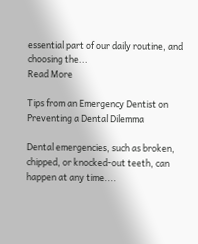essential part of our daily routine, and choosing the...
Read More

Tips from an Emergency Dentist on Preventing a Dental Dilemma

Dental emergencies, such as broken, chipped, or knocked-out teeth, can happen at any time....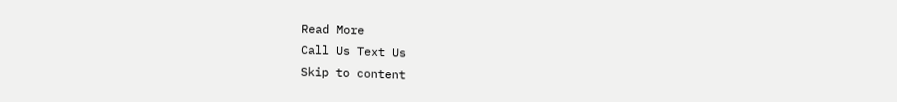Read More
Call Us Text Us
Skip to content